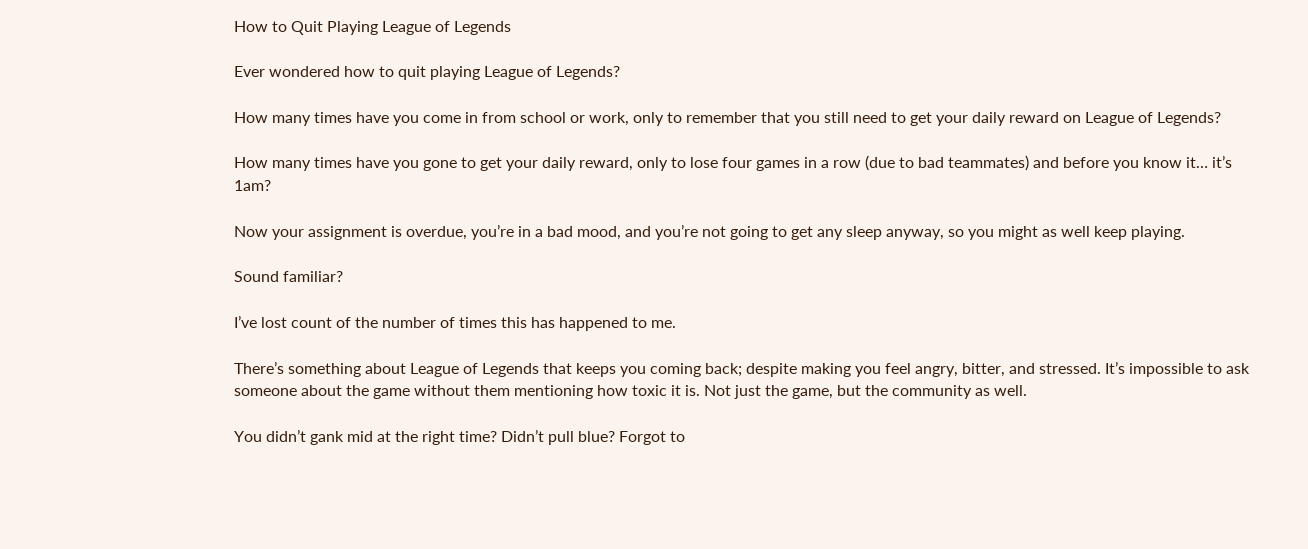How to Quit Playing League of Legends

Ever wondered how to quit playing League of Legends?

How many times have you come in from school or work, only to remember that you still need to get your daily reward on League of Legends?

How many times have you gone to get your daily reward, only to lose four games in a row (due to bad teammates) and before you know it… it’s 1am?

Now your assignment is overdue, you’re in a bad mood, and you’re not going to get any sleep anyway, so you might as well keep playing.

Sound familiar?

I’ve lost count of the number of times this has happened to me.

There’s something about League of Legends that keeps you coming back; despite making you feel angry, bitter, and stressed. It’s impossible to ask someone about the game without them mentioning how toxic it is. Not just the game, but the community as well.

You didn’t gank mid at the right time? Didn’t pull blue? Forgot to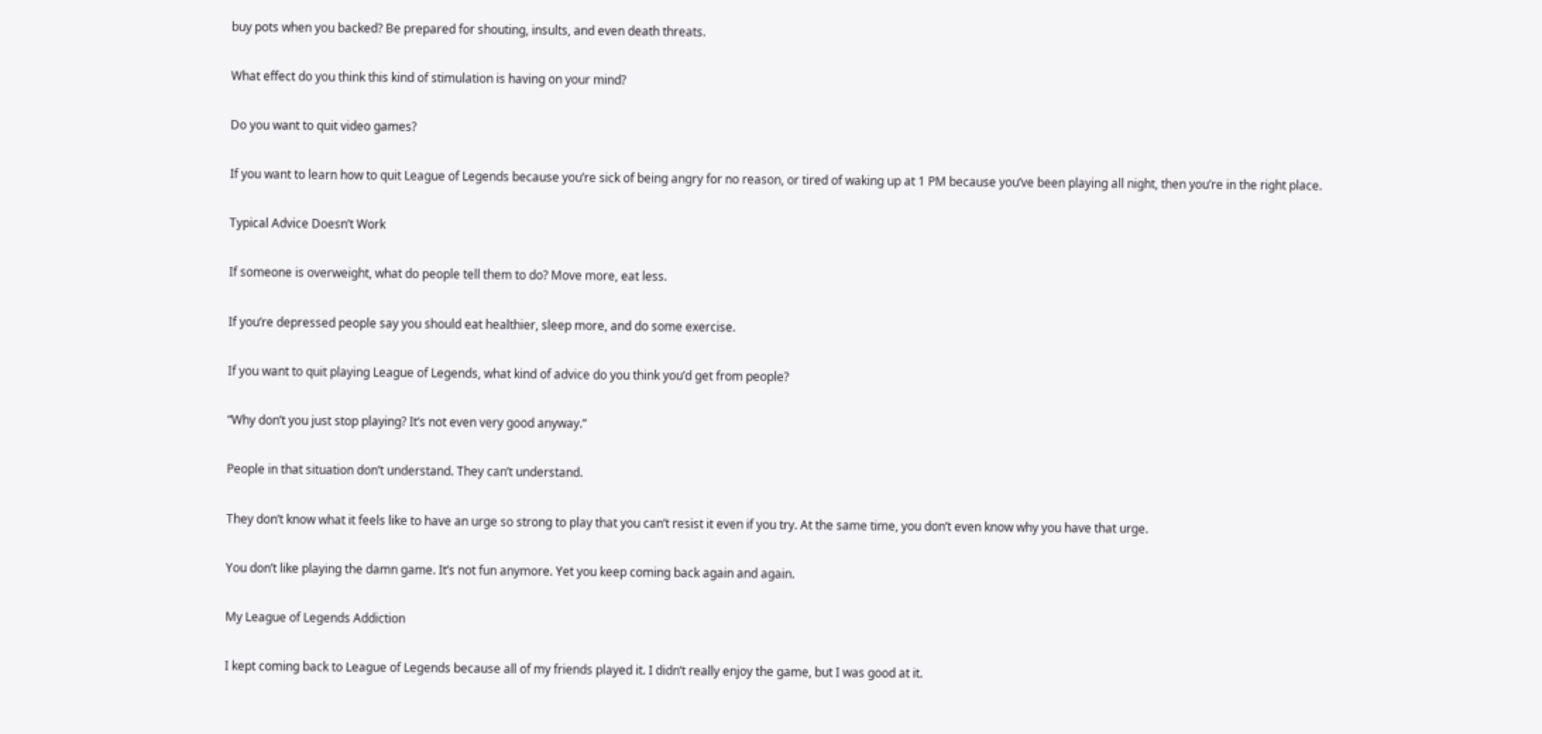buy pots when you backed? Be prepared for shouting, insults, and even death threats.

What effect do you think this kind of stimulation is having on your mind?

Do you want to quit video games?

If you want to learn how to quit League of Legends because you’re sick of being angry for no reason, or tired of waking up at 1 PM because you’ve been playing all night, then you’re in the right place.

Typical Advice Doesn’t Work

If someone is overweight, what do people tell them to do? Move more, eat less.

If you’re depressed people say you should eat healthier, sleep more, and do some exercise.

If you want to quit playing League of Legends, what kind of advice do you think you’d get from people?

“Why don’t you just stop playing? It’s not even very good anyway.”

People in that situation don’t understand. They can’t understand.

They don’t know what it feels like to have an urge so strong to play that you can’t resist it even if you try. At the same time, you don’t even know why you have that urge.

You don’t like playing the damn game. It’s not fun anymore. Yet you keep coming back again and again.

My League of Legends Addiction

I kept coming back to League of Legends because all of my friends played it. I didn’t really enjoy the game, but I was good at it.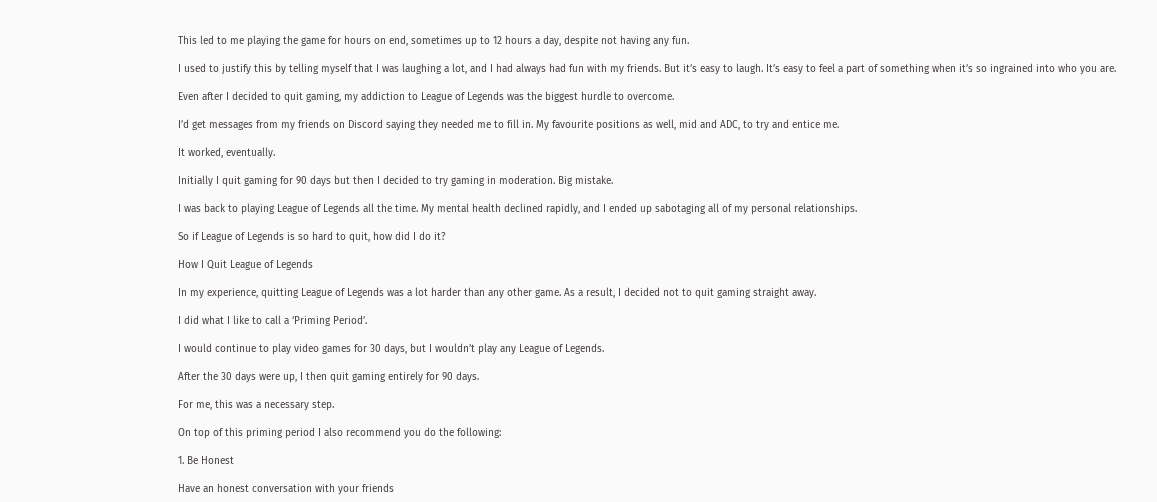This led to me playing the game for hours on end, sometimes up to 12 hours a day, despite not having any fun.

I used to justify this by telling myself that I was laughing a lot, and I had always had fun with my friends. But it’s easy to laugh. It’s easy to feel a part of something when it’s so ingrained into who you are.

Even after I decided to quit gaming, my addiction to League of Legends was the biggest hurdle to overcome.

I’d get messages from my friends on Discord saying they needed me to fill in. My favourite positions as well, mid and ADC, to try and entice me.

It worked, eventually.

Initially I quit gaming for 90 days but then I decided to try gaming in moderation. Big mistake.

I was back to playing League of Legends all the time. My mental health declined rapidly, and I ended up sabotaging all of my personal relationships.

So if League of Legends is so hard to quit, how did I do it?

How I Quit League of Legends

In my experience, quitting League of Legends was a lot harder than any other game. As a result, I decided not to quit gaming straight away.

I did what I like to call a ‘Priming Period’.

I would continue to play video games for 30 days, but I wouldn’t play any League of Legends.

After the 30 days were up, I then quit gaming entirely for 90 days.

For me, this was a necessary step.

On top of this priming period I also recommend you do the following:

1. Be Honest

Have an honest conversation with your friends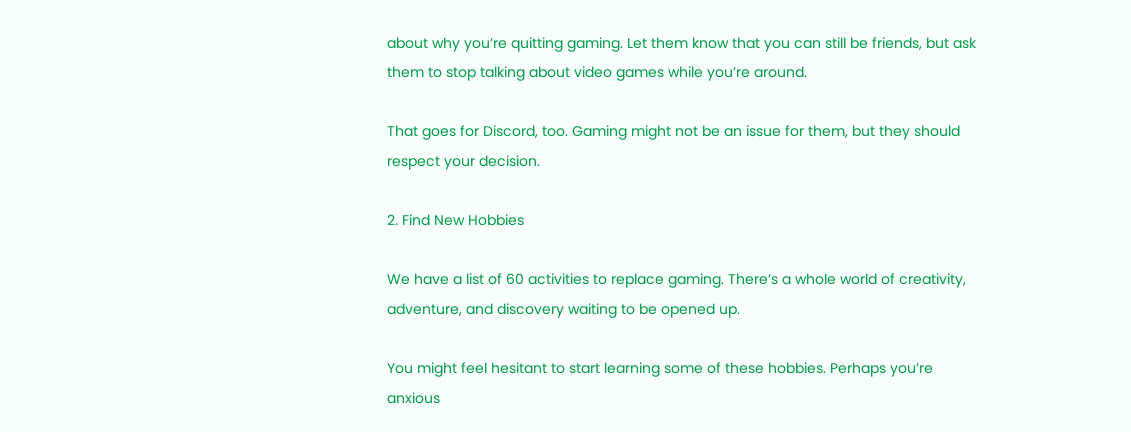about why you’re quitting gaming. Let them know that you can still be friends, but ask them to stop talking about video games while you’re around.

That goes for Discord, too. Gaming might not be an issue for them, but they should respect your decision.

2. Find New Hobbies

We have a list of 60 activities to replace gaming. There’s a whole world of creativity, adventure, and discovery waiting to be opened up.

You might feel hesitant to start learning some of these hobbies. Perhaps you’re anxious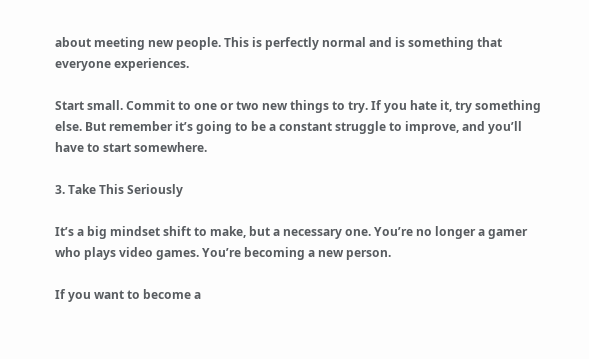about meeting new people. This is perfectly normal and is something that everyone experiences.

Start small. Commit to one or two new things to try. If you hate it, try something else. But remember it’s going to be a constant struggle to improve, and you’ll have to start somewhere.

3. Take This Seriously

It’s a big mindset shift to make, but a necessary one. You’re no longer a gamer who plays video games. You’re becoming a new person.

If you want to become a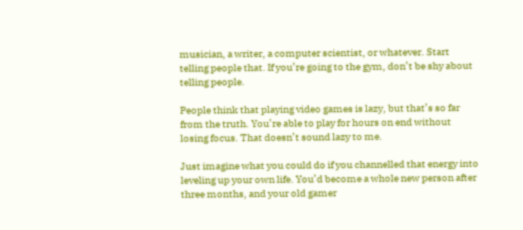musician, a writer, a computer scientist, or whatever. Start telling people that. If you’re going to the gym, don’t be shy about telling people.

People think that playing video games is lazy, but that’s so far from the truth. You’re able to play for hours on end without losing focus. That doesn’t sound lazy to me.

Just imagine what you could do if you channelled that energy into leveling up your own life. You’d become a whole new person after three months, and your old gamer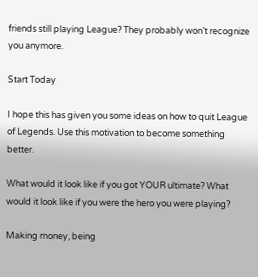friends still playing League? They probably won’t recognize you anymore.

Start Today

I hope this has given you some ideas on how to quit League of Legends. Use this motivation to become something better.

What would it look like if you got YOUR ultimate? What would it look like if you were the hero you were playing?

Making money, being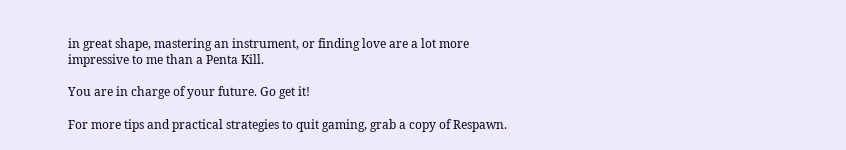in great shape, mastering an instrument, or finding love are a lot more impressive to me than a Penta Kill.

You are in charge of your future. Go get it!

For more tips and practical strategies to quit gaming, grab a copy of Respawn.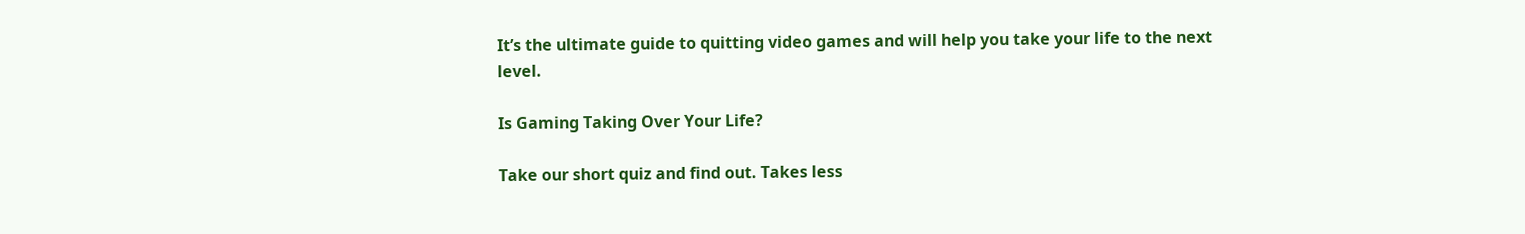It’s the ultimate guide to quitting video games and will help you take your life to the next level.

Is Gaming Taking Over Your Life?

Take our short quiz and find out. Takes less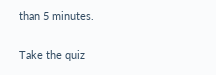than 5 minutes.

Take the quiz